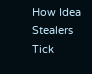How Idea Stealers Tick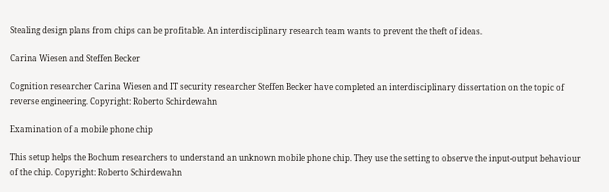Stealing design plans from chips can be profitable. An interdisciplinary research team wants to prevent the theft of ideas.

Carina Wiesen and Steffen Becker

Cognition researcher Carina Wiesen and IT security researcher Steffen Becker have completed an interdisciplinary dissertation on the topic of reverse engineering. Copyright: Roberto Schirdewahn

Examination of a mobile phone chip

This setup helps the Bochum researchers to understand an unknown mobile phone chip. They use the setting to observe the input-output behaviour of the chip. Copyright: Roberto Schirdewahn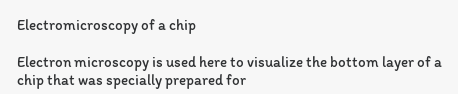Electromicroscopy of a chip

Electron microscopy is used here to visualize the bottom layer of a chip that was specially prepared for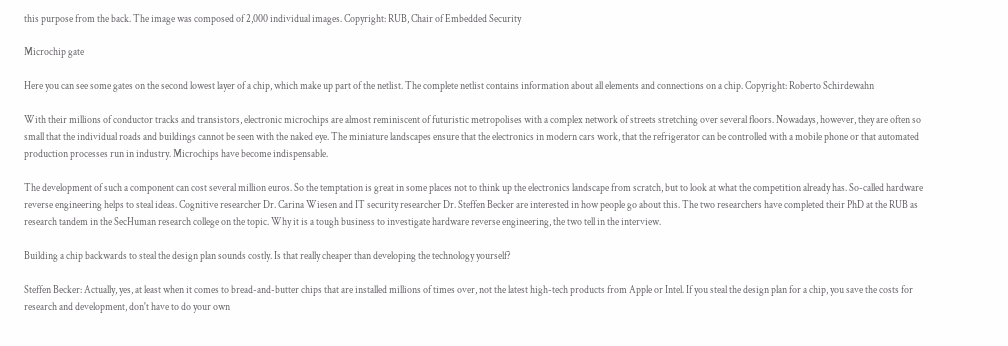this purpose from the back. The image was composed of 2,000 individual images. Copyright: RUB, Chair of Embedded Security

Microchip gate

Here you can see some gates on the second lowest layer of a chip, which make up part of the netlist. The complete netlist contains information about all elements and connections on a chip. Copyright: Roberto Schirdewahn

With their millions of conductor tracks and transistors, electronic microchips are almost reminiscent of futuristic metropolises with a complex network of streets stretching over several floors. Nowadays, however, they are often so small that the individual roads and buildings cannot be seen with the naked eye. The miniature landscapes ensure that the electronics in modern cars work, that the refrigerator can be controlled with a mobile phone or that automated production processes run in industry. Microchips have become indispensable.

The development of such a component can cost several million euros. So the temptation is great in some places not to think up the electronics landscape from scratch, but to look at what the competition already has. So-called hardware reverse engineering helps to steal ideas. Cognitive researcher Dr. Carina Wiesen and IT security researcher Dr. Steffen Becker are interested in how people go about this. The two researchers have completed their PhD at the RUB as research tandem in the SecHuman research college on the topic. Why it is a tough business to investigate hardware reverse engineering, the two tell in the interview.

Building a chip backwards to steal the design plan sounds costly. Is that really cheaper than developing the technology yourself?

Steffen Becker: Actually, yes, at least when it comes to bread-and-butter chips that are installed millions of times over, not the latest high-tech products from Apple or Intel. If you steal the design plan for a chip, you save the costs for research and development, don't have to do your own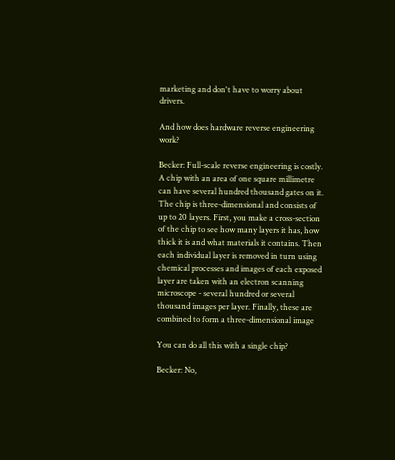marketing and don't have to worry about drivers.

And how does hardware reverse engineering work?

Becker: Full-scale reverse engineering is costly. A chip with an area of one square millimetre can have several hundred thousand gates on it. The chip is three-dimensional and consists of up to 20 layers. First, you make a cross-section of the chip to see how many layers it has, how thick it is and what materials it contains. Then each individual layer is removed in turn using chemical processes and images of each exposed layer are taken with an electron scanning microscope - several hundred or several thousand images per layer. Finally, these are combined to form a three-dimensional image

You can do all this with a single chip?

Becker: No,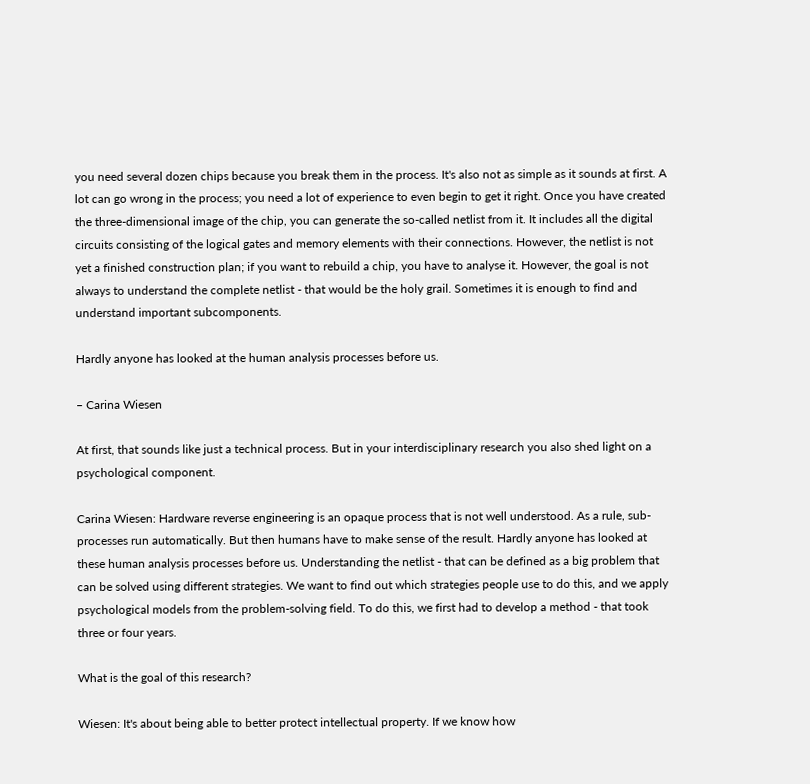you need several dozen chips because you break them in the process. It's also not as simple as it sounds at first. A lot can go wrong in the process; you need a lot of experience to even begin to get it right. Once you have created the three-dimensional image of the chip, you can generate the so-called netlist from it. It includes all the digital circuits consisting of the logical gates and memory elements with their connections. However, the netlist is not yet a finished construction plan; if you want to rebuild a chip, you have to analyse it. However, the goal is not always to understand the complete netlist - that would be the holy grail. Sometimes it is enough to find and understand important subcomponents.

Hardly anyone has looked at the human analysis processes before us.

– Carina Wiesen

At first, that sounds like just a technical process. But in your interdisciplinary research you also shed light on a psychological component.

Carina Wiesen: Hardware reverse engineering is an opaque process that is not well understood. As a rule, sub-processes run automatically. But then humans have to make sense of the result. Hardly anyone has looked at these human analysis processes before us. Understanding the netlist - that can be defined as a big problem that can be solved using different strategies. We want to find out which strategies people use to do this, and we apply psychological models from the problem-solving field. To do this, we first had to develop a method - that took three or four years.

What is the goal of this research?

Wiesen: It's about being able to better protect intellectual property. If we know how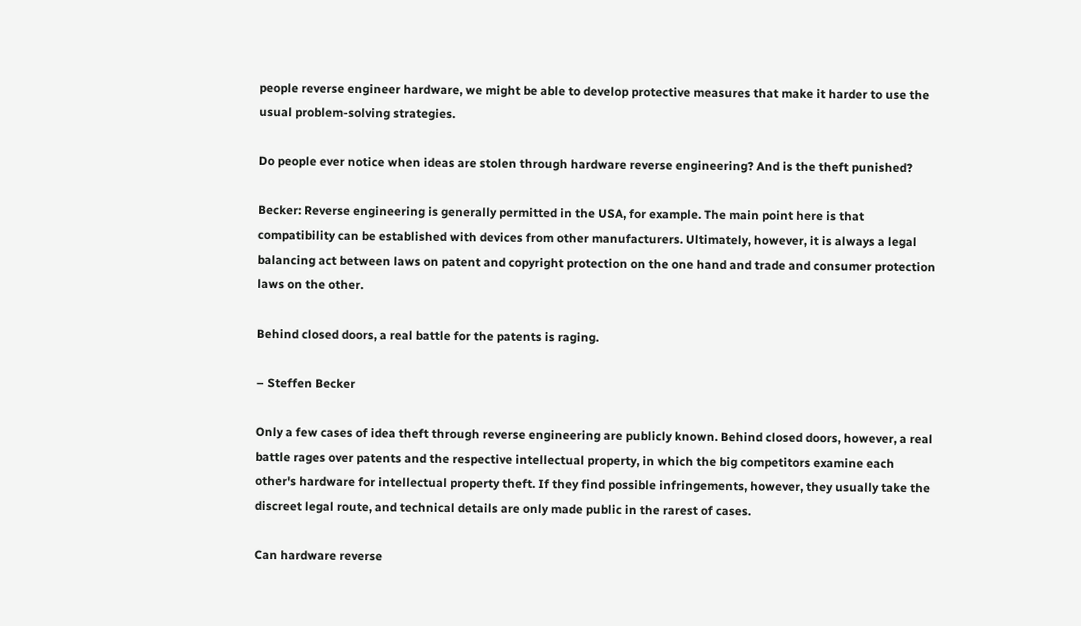people reverse engineer hardware, we might be able to develop protective measures that make it harder to use the usual problem-solving strategies.

Do people ever notice when ideas are stolen through hardware reverse engineering? And is the theft punished?

Becker: Reverse engineering is generally permitted in the USA, for example. The main point here is that compatibility can be established with devices from other manufacturers. Ultimately, however, it is always a legal balancing act between laws on patent and copyright protection on the one hand and trade and consumer protection laws on the other.

Behind closed doors, a real battle for the patents is raging.

– Steffen Becker

Only a few cases of idea theft through reverse engineering are publicly known. Behind closed doors, however, a real battle rages over patents and the respective intellectual property, in which the big competitors examine each other's hardware for intellectual property theft. If they find possible infringements, however, they usually take the discreet legal route, and technical details are only made public in the rarest of cases.

Can hardware reverse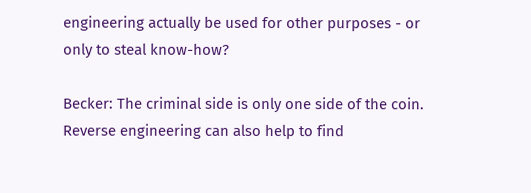engineering actually be used for other purposes - or only to steal know-how?

Becker: The criminal side is only one side of the coin. Reverse engineering can also help to find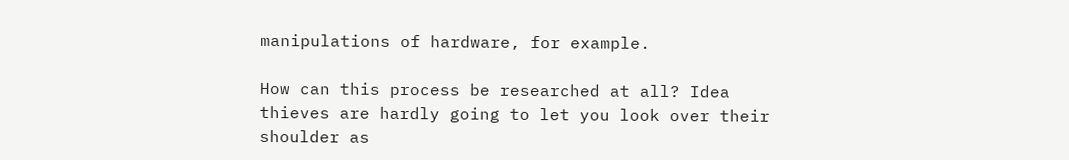manipulations of hardware, for example.

How can this process be researched at all? Idea thieves are hardly going to let you look over their shoulder as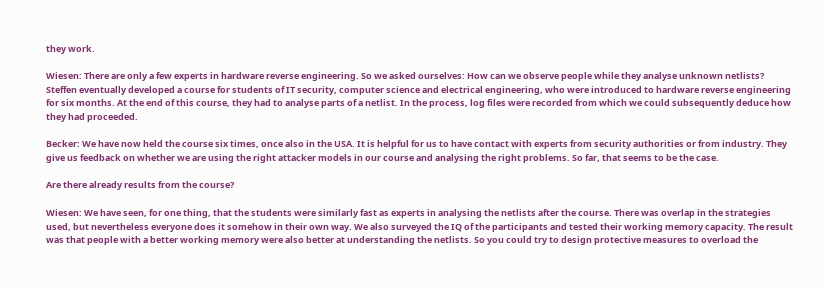they work.

Wiesen: There are only a few experts in hardware reverse engineering. So we asked ourselves: How can we observe people while they analyse unknown netlists? Steffen eventually developed a course for students of IT security, computer science and electrical engineering, who were introduced to hardware reverse engineering for six months. At the end of this course, they had to analyse parts of a netlist. In the process, log files were recorded from which we could subsequently deduce how they had proceeded.

Becker: We have now held the course six times, once also in the USA. It is helpful for us to have contact with experts from security authorities or from industry. They give us feedback on whether we are using the right attacker models in our course and analysing the right problems. So far, that seems to be the case.

Are there already results from the course?

Wiesen: We have seen, for one thing, that the students were similarly fast as experts in analysing the netlists after the course. There was overlap in the strategies used, but nevertheless everyone does it somehow in their own way. We also surveyed the IQ of the participants and tested their working memory capacity. The result was that people with a better working memory were also better at understanding the netlists. So you could try to design protective measures to overload the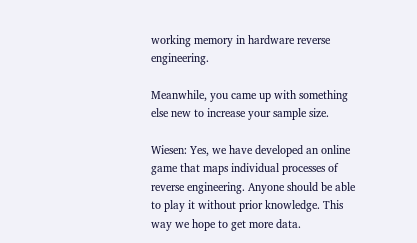working memory in hardware reverse engineering.

Meanwhile, you came up with something else new to increase your sample size.

Wiesen: Yes, we have developed an online game that maps individual processes of reverse engineering. Anyone should be able to play it without prior knowledge. This way we hope to get more data.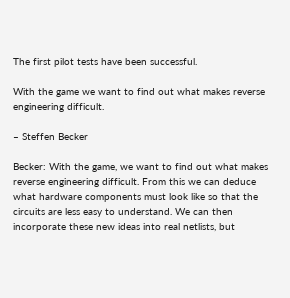The first pilot tests have been successful.

With the game we want to find out what makes reverse engineering difficult.

– Steffen Becker

Becker: With the game, we want to find out what makes reverse engineering difficult. From this we can deduce what hardware components must look like so that the circuits are less easy to understand. We can then incorporate these new ideas into real netlists, but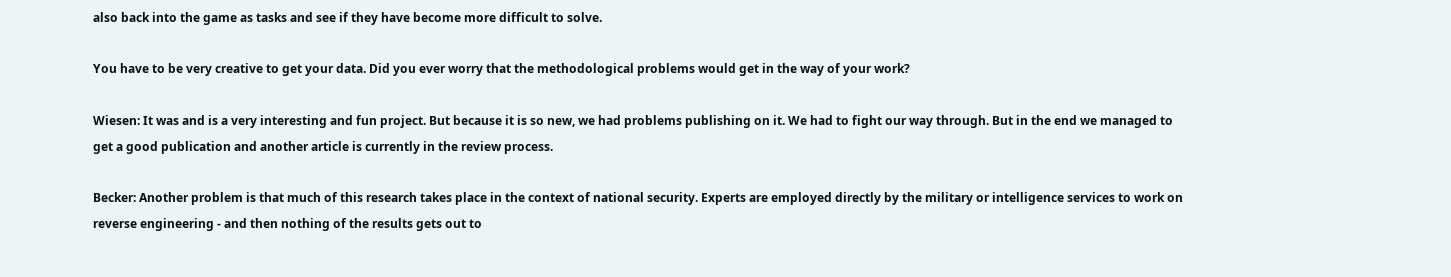also back into the game as tasks and see if they have become more difficult to solve.

You have to be very creative to get your data. Did you ever worry that the methodological problems would get in the way of your work?

Wiesen: It was and is a very interesting and fun project. But because it is so new, we had problems publishing on it. We had to fight our way through. But in the end we managed to get a good publication and another article is currently in the review process.

Becker: Another problem is that much of this research takes place in the context of national security. Experts are employed directly by the military or intelligence services to work on reverse engineering - and then nothing of the results gets out to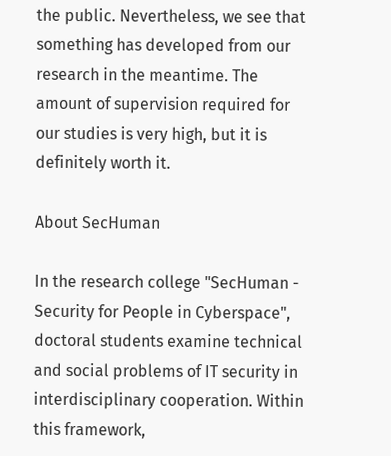the public. Nevertheless, we see that something has developed from our research in the meantime. The amount of supervision required for our studies is very high, but it is definitely worth it.

About SecHuman

In the research college "SecHuman - Security for People in Cyberspace", doctoral students examine technical and social problems of IT security in interdisciplinary cooperation. Within this framework,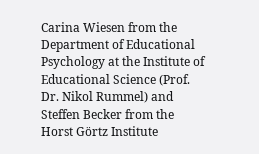Carina Wiesen from the Department of Educational Psychology at the Institute of Educational Science (Prof. Dr. Nikol Rummel) and Steffen Becker from the Horst Görtz Institute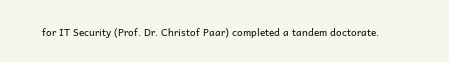for IT Security (Prof. Dr. Christof Paar) completed a tandem doctorate.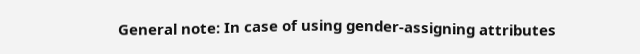General note: In case of using gender-assigning attributes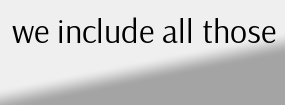we include all those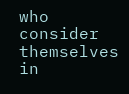who consider themselves in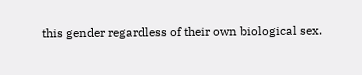this gender regardless of their own biological sex.